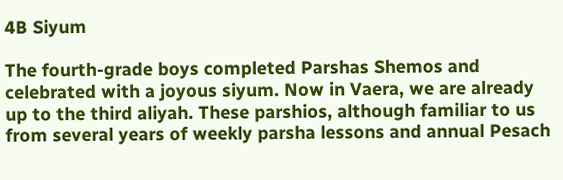4B Siyum

The fourth-grade boys completed Parshas Shemos and celebrated with a joyous siyum. Now in Vaera, we are already up to the third aliyah. These parshios, although familiar to us from several years of weekly parsha lessons and annual Pesach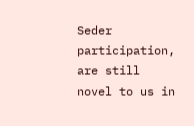Seder participation, are still novel to us in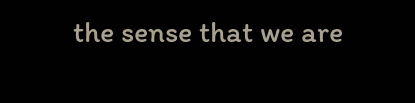the sense that we are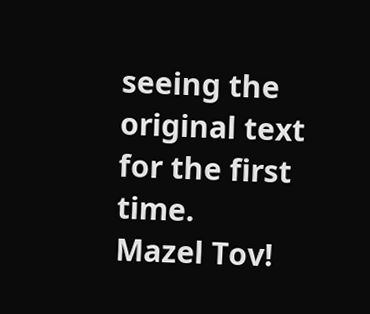seeing the original text for the first time.
Mazel Tov!